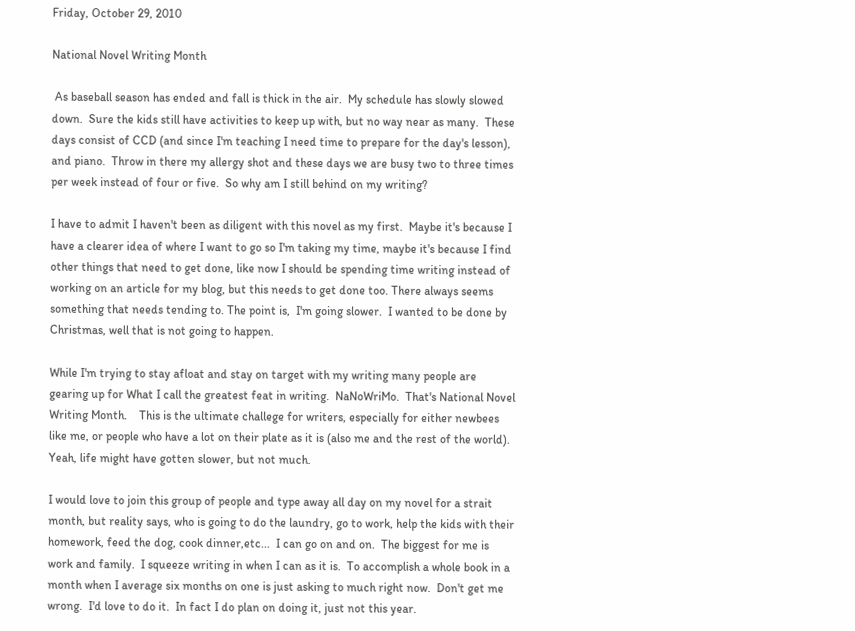Friday, October 29, 2010

National Novel Writing Month

 As baseball season has ended and fall is thick in the air.  My schedule has slowly slowed down.  Sure the kids still have activities to keep up with, but no way near as many.  These days consist of CCD (and since I'm teaching I need time to prepare for the day's lesson), and piano.  Throw in there my allergy shot and these days we are busy two to three times per week instead of four or five.  So why am I still behind on my writing?

I have to admit I haven't been as diligent with this novel as my first.  Maybe it's because I have a clearer idea of where I want to go so I'm taking my time, maybe it's because I find other things that need to get done, like now I should be spending time writing instead of working on an article for my blog, but this needs to get done too. There always seems something that needs tending to. The point is,  I'm going slower.  I wanted to be done by Christmas, well that is not going to happen.

While I'm trying to stay afloat and stay on target with my writing many people are gearing up for What I call the greatest feat in writing.  NaNoWriMo.  That's National Novel Writing Month.    This is the ultimate challege for writers, especially for either newbees like me, or people who have a lot on their plate as it is (also me and the rest of the world). Yeah, life might have gotten slower, but not much.

I would love to join this group of people and type away all day on my novel for a strait month, but reality says, who is going to do the laundry, go to work, help the kids with their homework, feed the dog, cook dinner,etc...  I can go on and on.  The biggest for me is work and family.  I squeeze writing in when I can as it is.  To accomplish a whole book in a month when I average six months on one is just asking to much right now.  Don't get me wrong.  I'd love to do it.  In fact I do plan on doing it, just not this year.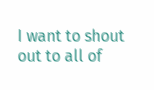I want to shout out to all of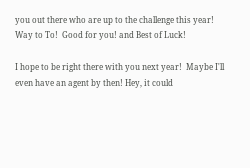you out there who are up to the challenge this year!  Way to To!  Good for you! and Best of Luck!

I hope to be right there with you next year!  Maybe I'll even have an agent by then! Hey, it could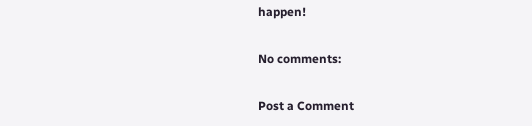happen!

No comments:

Post a Comment